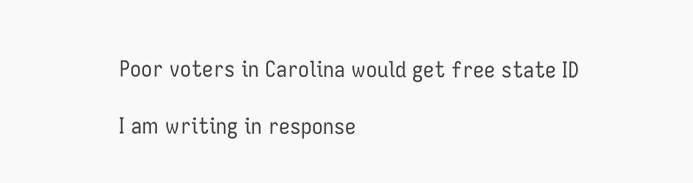Poor voters in Carolina would get free state ID

I am writing in response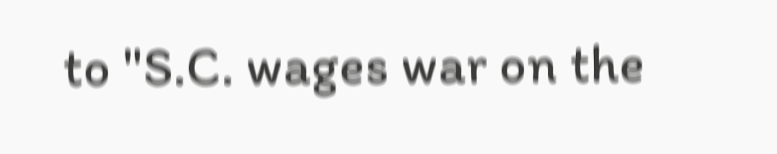to "S.C. wages war on the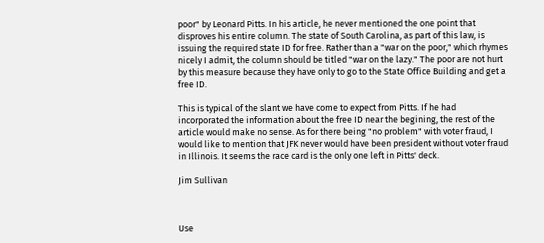poor" by Leonard Pitts. In his article, he never mentioned the one point that disproves his entire column. The state of South Carolina, as part of this law, is issuing the required state ID for free. Rather than a "war on the poor," which rhymes nicely I admit, the column should be titled "war on the lazy." The poor are not hurt by this measure because they have only to go to the State Office Building and get a free ID.

This is typical of the slant we have come to expect from Pitts. If he had incorporated the information about the free ID near the begining, the rest of the article would make no sense. As for there being "no problem" with voter fraud, I would like to mention that JFK never would have been president without voter fraud in Illinois. It seems the race card is the only one left in Pitts' deck.

Jim Sullivan



Use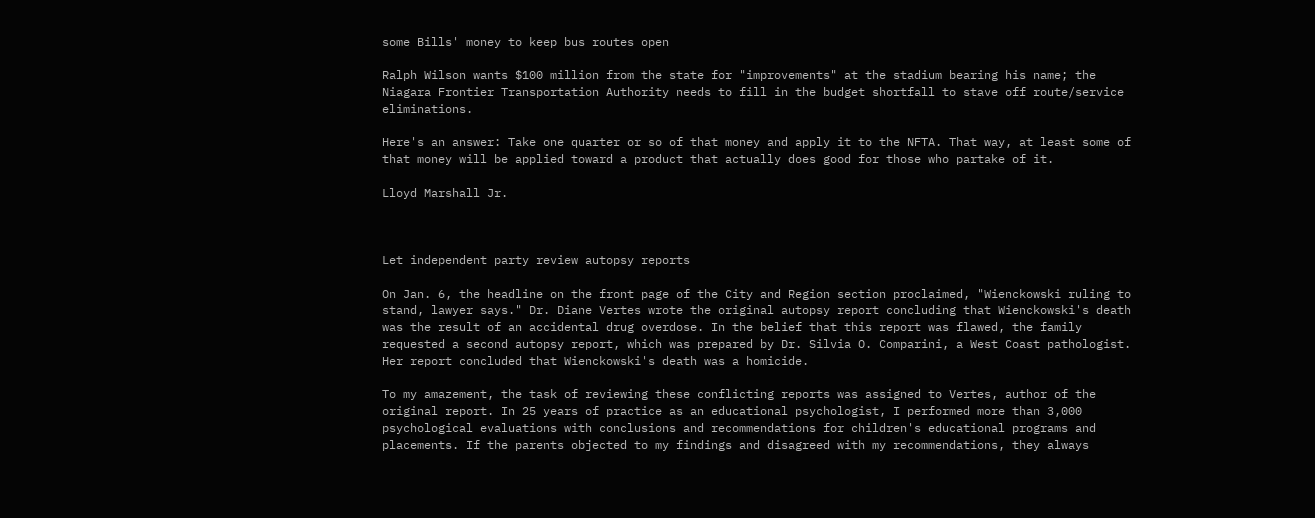some Bills' money to keep bus routes open

Ralph Wilson wants $100 million from the state for "improvements" at the stadium bearing his name; the Niagara Frontier Transportation Authority needs to fill in the budget shortfall to stave off route/service eliminations.

Here's an answer: Take one quarter or so of that money and apply it to the NFTA. That way, at least some of that money will be applied toward a product that actually does good for those who partake of it.

Lloyd Marshall Jr.



Let independent party review autopsy reports

On Jan. 6, the headline on the front page of the City and Region section proclaimed, "Wienckowski ruling to stand, lawyer says." Dr. Diane Vertes wrote the original autopsy report concluding that Wienckowski's death was the result of an accidental drug overdose. In the belief that this report was flawed, the family requested a second autopsy report, which was prepared by Dr. Silvia O. Comparini, a West Coast pathologist. Her report concluded that Wienckowski's death was a homicide.

To my amazement, the task of reviewing these conflicting reports was assigned to Vertes, author of the original report. In 25 years of practice as an educational psychologist, I performed more than 3,000 psychological evaluations with conclusions and recommendations for children's educational programs and placements. If the parents objected to my findings and disagreed with my recommendations, they always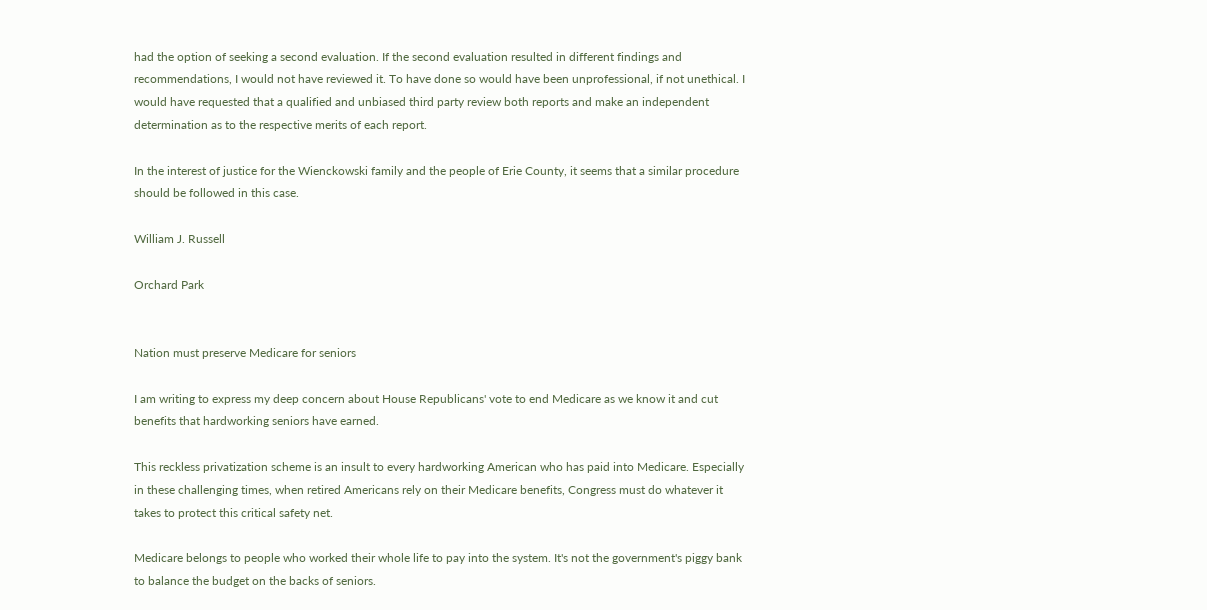had the option of seeking a second evaluation. If the second evaluation resulted in different findings and recommendations, I would not have reviewed it. To have done so would have been unprofessional, if not unethical. I would have requested that a qualified and unbiased third party review both reports and make an independent determination as to the respective merits of each report.

In the interest of justice for the Wienckowski family and the people of Erie County, it seems that a similar procedure should be followed in this case.

William J. Russell

Orchard Park


Nation must preserve Medicare for seniors

I am writing to express my deep concern about House Republicans' vote to end Medicare as we know it and cut benefits that hardworking seniors have earned.

This reckless privatization scheme is an insult to every hardworking American who has paid into Medicare. Especially in these challenging times, when retired Americans rely on their Medicare benefits, Congress must do whatever it takes to protect this critical safety net.

Medicare belongs to people who worked their whole life to pay into the system. It's not the government's piggy bank to balance the budget on the backs of seniors.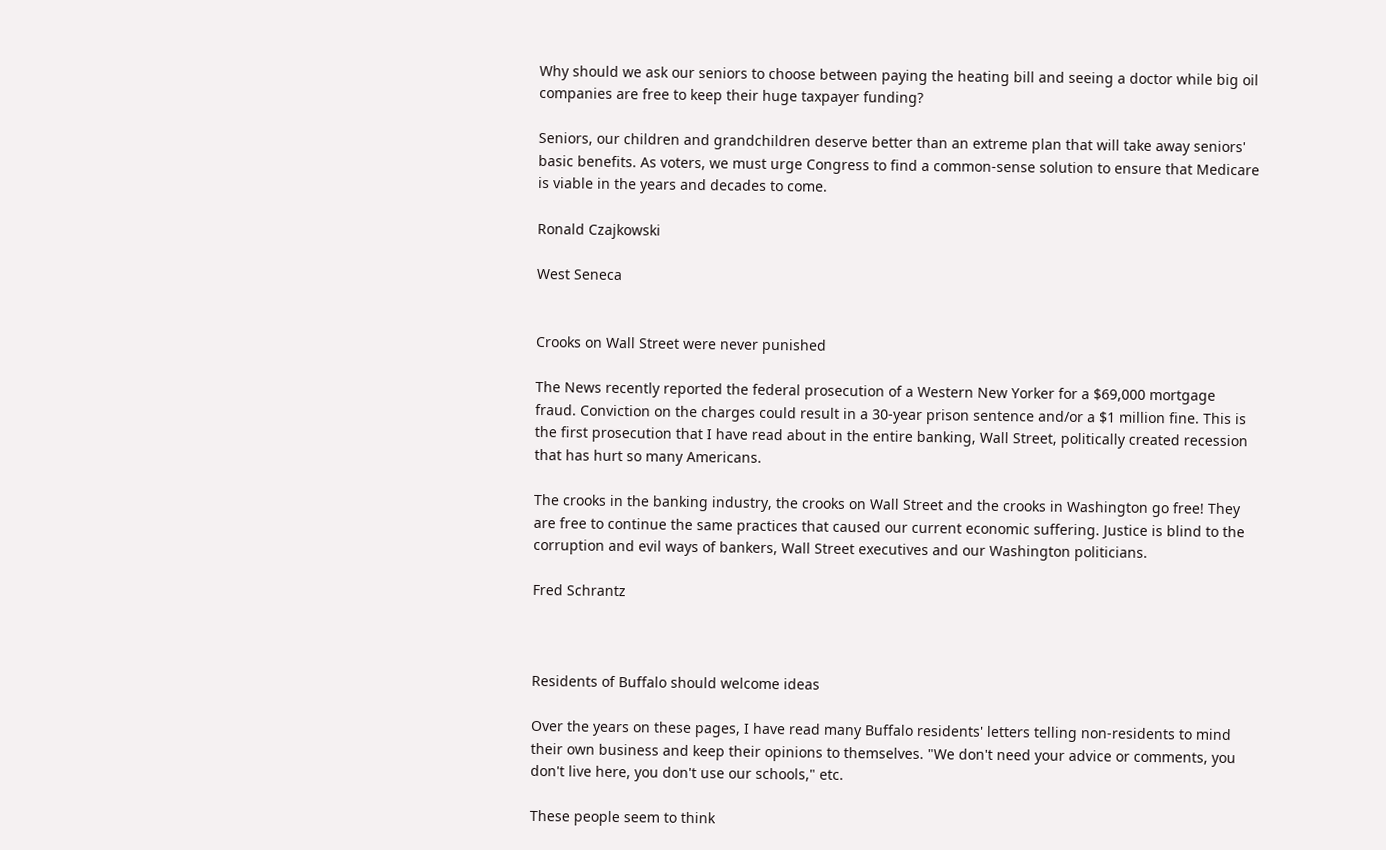Why should we ask our seniors to choose between paying the heating bill and seeing a doctor while big oil companies are free to keep their huge taxpayer funding?

Seniors, our children and grandchildren deserve better than an extreme plan that will take away seniors' basic benefits. As voters, we must urge Congress to find a common-sense solution to ensure that Medicare is viable in the years and decades to come.

Ronald Czajkowski

West Seneca


Crooks on Wall Street were never punished

The News recently reported the federal prosecution of a Western New Yorker for a $69,000 mortgage fraud. Conviction on the charges could result in a 30-year prison sentence and/or a $1 million fine. This is the first prosecution that I have read about in the entire banking, Wall Street, politically created recession that has hurt so many Americans.

The crooks in the banking industry, the crooks on Wall Street and the crooks in Washington go free! They are free to continue the same practices that caused our current economic suffering. Justice is blind to the corruption and evil ways of bankers, Wall Street executives and our Washington politicians.

Fred Schrantz



Residents of Buffalo should welcome ideas

Over the years on these pages, I have read many Buffalo residents' letters telling non-residents to mind their own business and keep their opinions to themselves. "We don't need your advice or comments, you don't live here, you don't use our schools," etc.

These people seem to think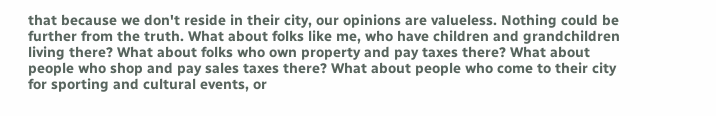that because we don't reside in their city, our opinions are valueless. Nothing could be further from the truth. What about folks like me, who have children and grandchildren living there? What about folks who own property and pay taxes there? What about people who shop and pay sales taxes there? What about people who come to their city for sporting and cultural events, or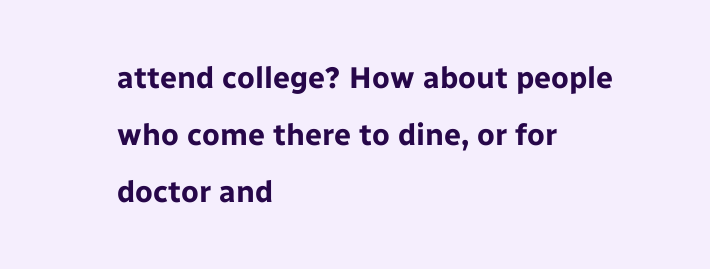attend college? How about people who come there to dine, or for doctor and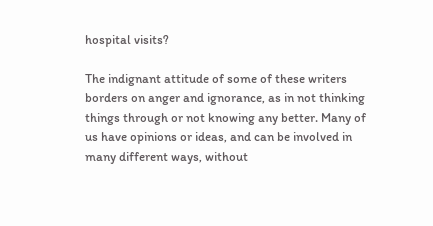hospital visits?

The indignant attitude of some of these writers borders on anger and ignorance, as in not thinking things through or not knowing any better. Many of us have opinions or ideas, and can be involved in many different ways, without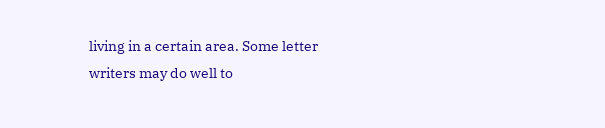living in a certain area. Some letter writers may do well to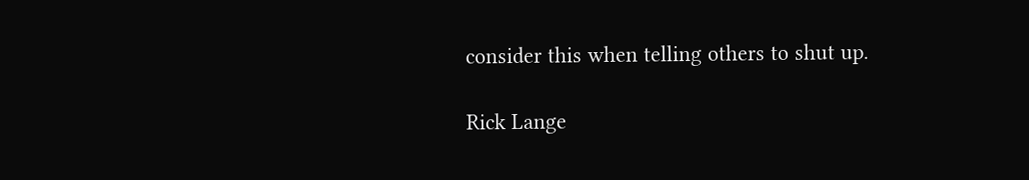consider this when telling others to shut up.

Rick Lange